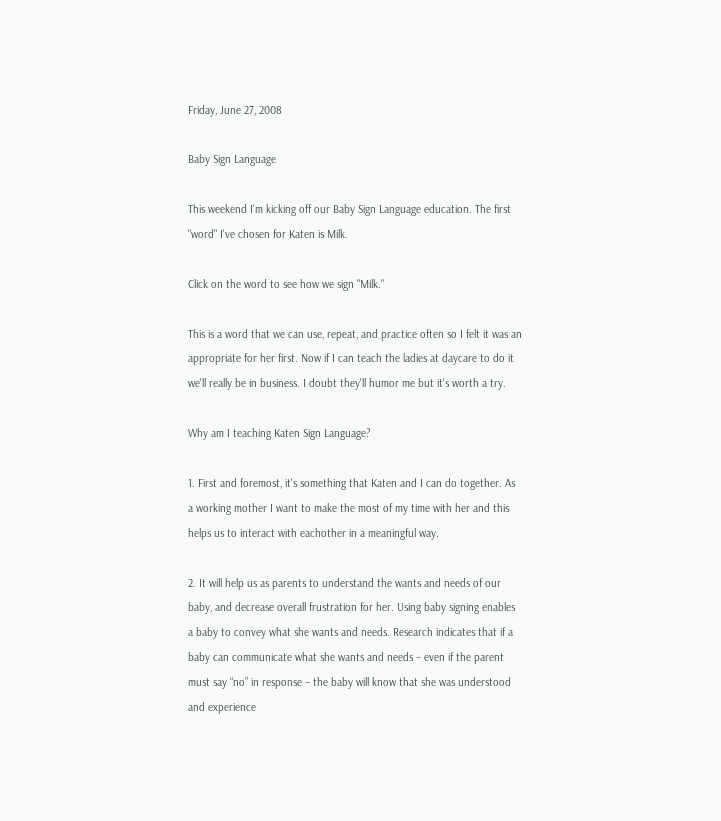Friday, June 27, 2008

Baby Sign Language

This weekend I'm kicking off our Baby Sign Language education. The first "word" I've chosen for Katen is Milk.

Click on the word to see how we sign "Milk."

This is a word that we can use, repeat, and practice often so I felt it was an appropriate for her first. Now if I can teach the ladies at daycare to do it we'll really be in business. I doubt they'll humor me but it's worth a try.

Why am I teaching Katen Sign Language?

1. First and foremost, it's something that Katen and I can do together. As a working mother I want to make the most of my time with her and this helps us to interact with eachother in a meaningful way.

2. It will help us as parents to understand the wants and needs of our baby, and decrease overall frustration for her. Using baby signing enables a baby to convey what she wants and needs. Research indicates that if a baby can communicate what she wants and needs – even if the parent must say “no” in response – the baby will know that she was understood and experience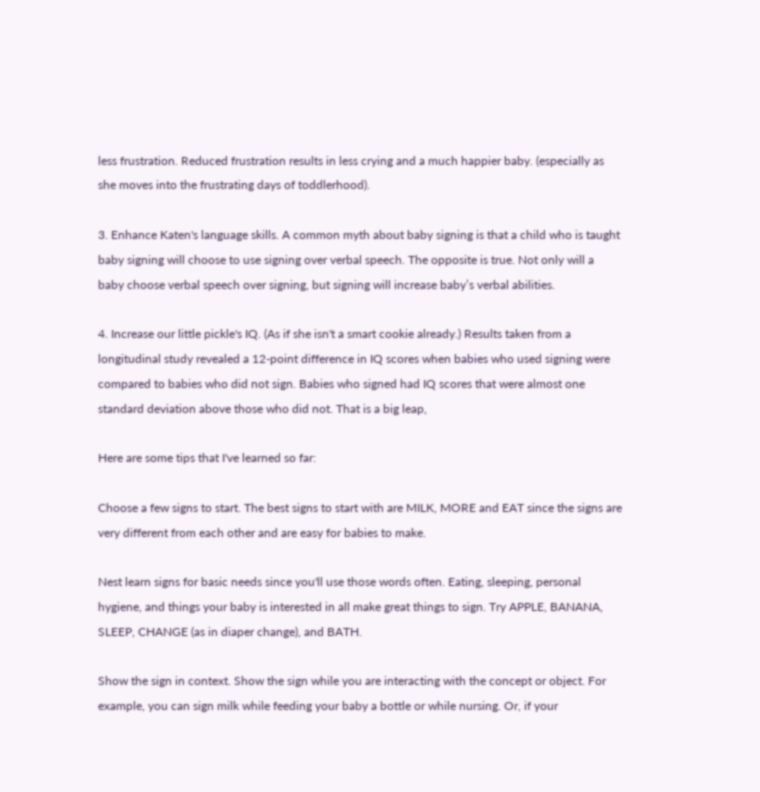less frustration. Reduced frustration results in less crying and a much happier baby. (especially as she moves into the frustrating days of toddlerhood).

3. Enhance Katen's language skills. A common myth about baby signing is that a child who is taught baby signing will choose to use signing over verbal speech. The opposite is true. Not only will a baby choose verbal speech over signing, but signing will increase baby’s verbal abilities.

4. Increase our little pickle's IQ. (As if she isn't a smart cookie already.) Results taken from a longitudinal study revealed a 12-point difference in IQ scores when babies who used signing were compared to babies who did not sign. Babies who signed had IQ scores that were almost one standard deviation above those who did not. That is a big leap,

Here are some tips that I've learned so far:

Choose a few signs to start. The best signs to start with are MILK, MORE and EAT since the signs are very different from each other and are easy for babies to make.

Nest learn signs for basic needs since you'll use those words often. Eating, sleeping, personal hygiene, and things your baby is interested in all make great things to sign. Try APPLE, BANANA, SLEEP, CHANGE (as in diaper change), and BATH.

Show the sign in context. Show the sign while you are interacting with the concept or object. For example, you can sign milk while feeding your baby a bottle or while nursing. Or, if your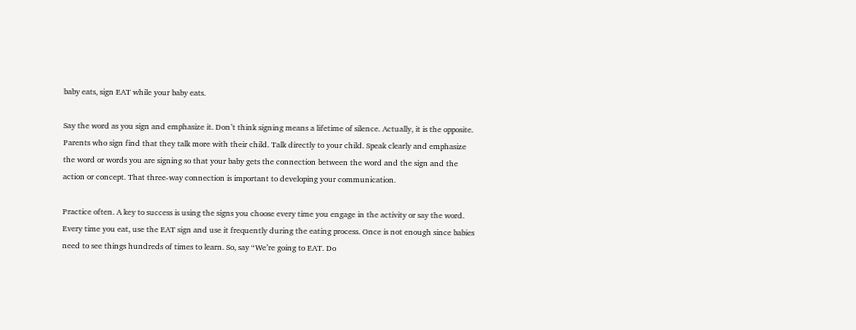baby eats, sign EAT while your baby eats.

Say the word as you sign and emphasize it. Don’t think signing means a lifetime of silence. Actually, it is the opposite. Parents who sign find that they talk more with their child. Talk directly to your child. Speak clearly and emphasize the word or words you are signing so that your baby gets the connection between the word and the sign and the action or concept. That three-way connection is important to developing your communication.

Practice often. A key to success is using the signs you choose every time you engage in the activity or say the word. Every time you eat, use the EAT sign and use it frequently during the eating process. Once is not enough since babies need to see things hundreds of times to learn. So, say “We’re going to EAT. Do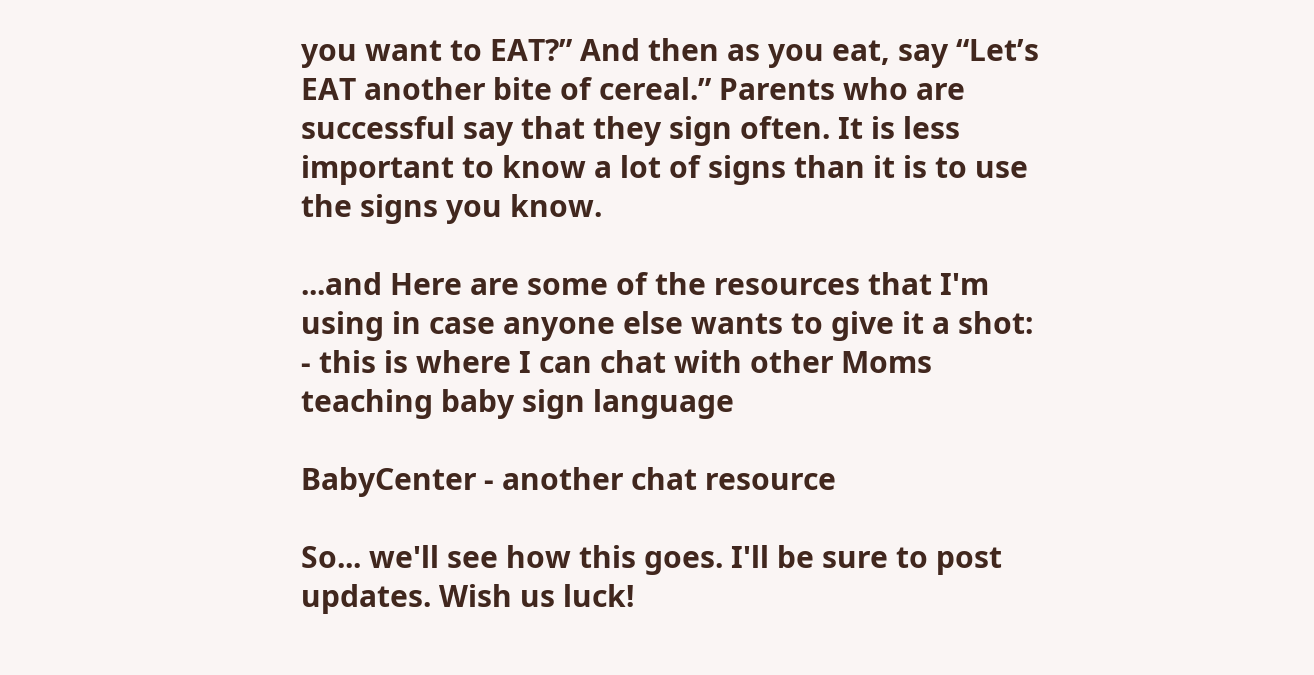you want to EAT?” And then as you eat, say “Let’s EAT another bite of cereal.” Parents who are successful say that they sign often. It is less important to know a lot of signs than it is to use the signs you know.

...and Here are some of the resources that I'm using in case anyone else wants to give it a shot: - this is where I can chat with other Moms teaching baby sign language

BabyCenter - another chat resource

So... we'll see how this goes. I'll be sure to post updates. Wish us luck!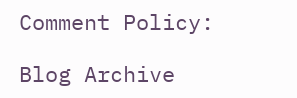Comment Policy:

Blog Archive